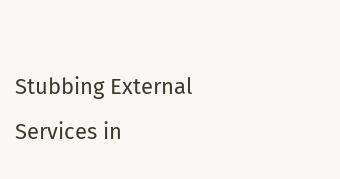Stubbing External Services in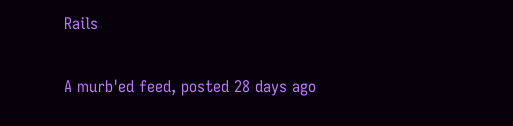Rails

A murb'ed feed, posted 28 days ago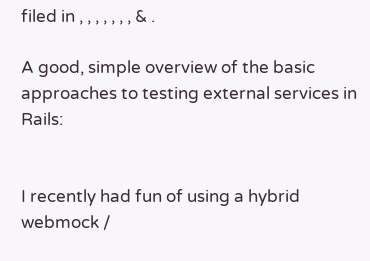filed in , , , , , , , & .

A good, simple overview of the basic approaches to testing external services in Rails:


I recently had fun of using a hybrid webmock /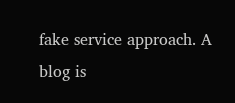fake service approach. A blog is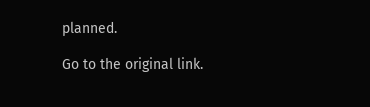planned.

Go to the original link.